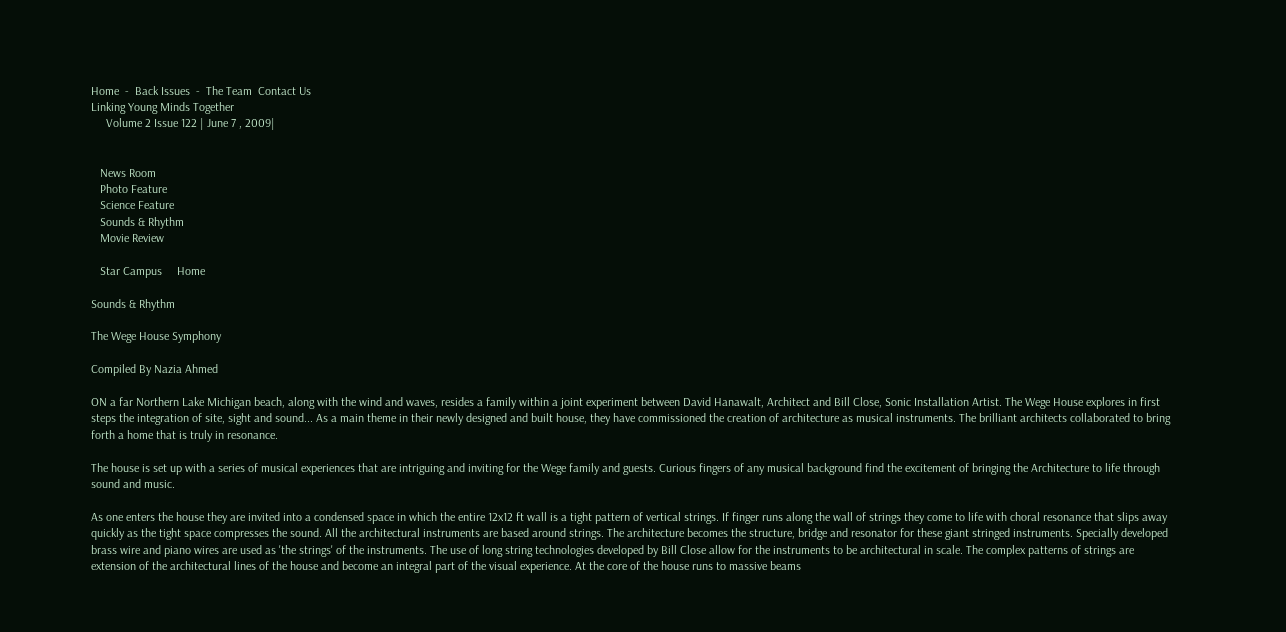Home  -  Back Issues  -  The Team  Contact Us
Linking Young Minds Together
     Volume 2 Issue 122 | June 7 , 2009|


   News Room
   Photo Feature
   Science Feature
   Sounds & Rhythm
   Movie Review

   Star Campus     Home

Sounds & Rhythm

The Wege House Symphony

Compiled By Nazia Ahmed

ON a far Northern Lake Michigan beach, along with the wind and waves, resides a family within a joint experiment between David Hanawalt, Architect and Bill Close, Sonic Installation Artist. The Wege House explores in first steps the integration of site, sight and sound... As a main theme in their newly designed and built house, they have commissioned the creation of architecture as musical instruments. The brilliant architects collaborated to bring forth a home that is truly in resonance.

The house is set up with a series of musical experiences that are intriguing and inviting for the Wege family and guests. Curious fingers of any musical background find the excitement of bringing the Architecture to life through sound and music.

As one enters the house they are invited into a condensed space in which the entire 12x12 ft wall is a tight pattern of vertical strings. If finger runs along the wall of strings they come to life with choral resonance that slips away quickly as the tight space compresses the sound. All the architectural instruments are based around strings. The architecture becomes the structure, bridge and resonator for these giant stringed instruments. Specially developed brass wire and piano wires are used as 'the strings' of the instruments. The use of long string technologies developed by Bill Close allow for the instruments to be architectural in scale. The complex patterns of strings are extension of the architectural lines of the house and become an integral part of the visual experience. At the core of the house runs to massive beams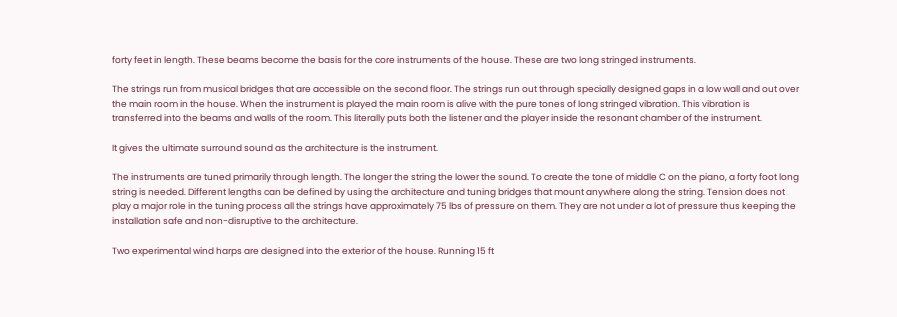forty feet in length. These beams become the basis for the core instruments of the house. These are two long stringed instruments.

The strings run from musical bridges that are accessible on the second floor. The strings run out through specially designed gaps in a low wall and out over the main room in the house. When the instrument is played the main room is alive with the pure tones of long stringed vibration. This vibration is transferred into the beams and walls of the room. This literally puts both the listener and the player inside the resonant chamber of the instrument.

It gives the ultimate surround sound as the architecture is the instrument.

The instruments are tuned primarily through length. The longer the string the lower the sound. To create the tone of middle C on the piano, a forty foot long string is needed. Different lengths can be defined by using the architecture and tuning bridges that mount anywhere along the string. Tension does not play a major role in the tuning process all the strings have approximately 75 lbs of pressure on them. They are not under a lot of pressure thus keeping the installation safe and non-disruptive to the architecture.

Two experimental wind harps are designed into the exterior of the house. Running 15 ft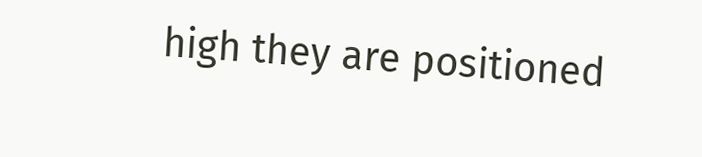high they are positioned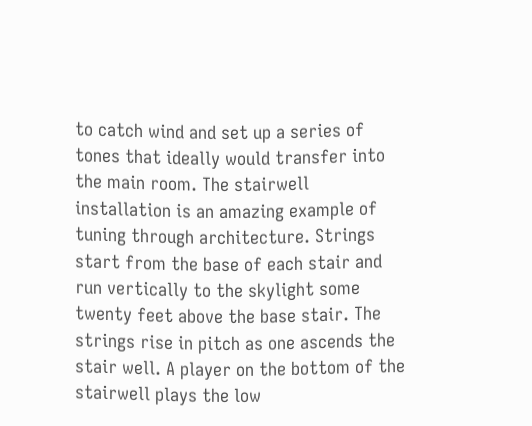to catch wind and set up a series of tones that ideally would transfer into the main room. The stairwell installation is an amazing example of tuning through architecture. Strings start from the base of each stair and run vertically to the skylight some twenty feet above the base stair. The strings rise in pitch as one ascends the stair well. A player on the bottom of the stairwell plays the low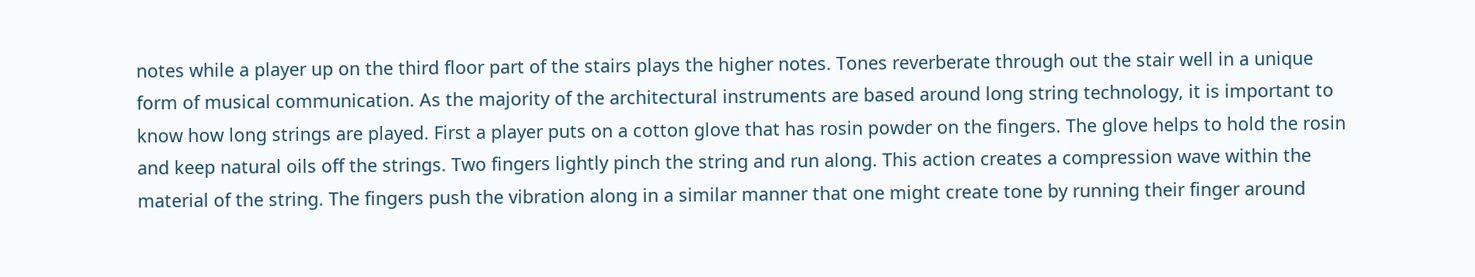notes while a player up on the third floor part of the stairs plays the higher notes. Tones reverberate through out the stair well in a unique form of musical communication. As the majority of the architectural instruments are based around long string technology, it is important to know how long strings are played. First a player puts on a cotton glove that has rosin powder on the fingers. The glove helps to hold the rosin and keep natural oils off the strings. Two fingers lightly pinch the string and run along. This action creates a compression wave within the material of the string. The fingers push the vibration along in a similar manner that one might create tone by running their finger around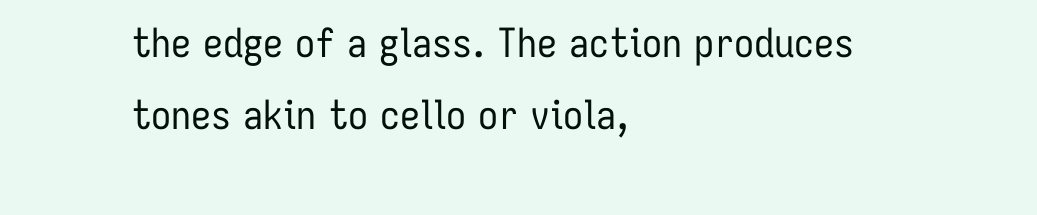the edge of a glass. The action produces tones akin to cello or viola,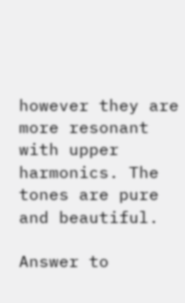however they are more resonant with upper harmonics. The tones are pure and beautiful.

Answer to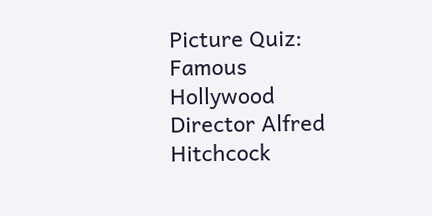Picture Quiz:
Famous Hollywood Director Alfred Hitchcock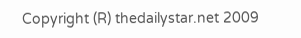Copyright (R) thedailystar.net 2009